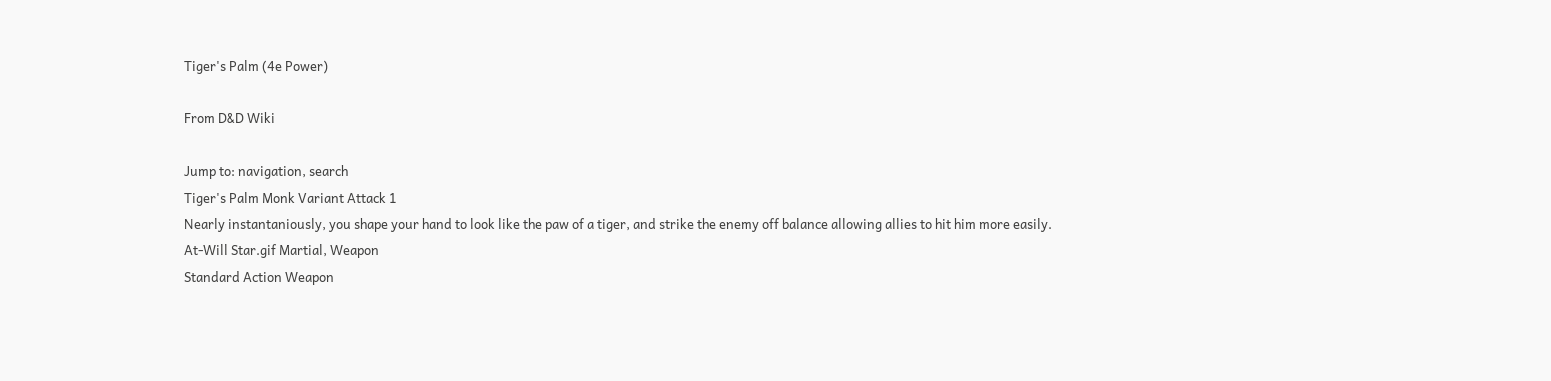Tiger's Palm (4e Power)

From D&D Wiki

Jump to: navigation, search
Tiger's Palm Monk Variant Attack 1
Nearly instantaniously, you shape your hand to look like the paw of a tiger, and strike the enemy off balance allowing allies to hit him more easily.
At-Will Star.gif Martial, Weapon
Standard Action Weapon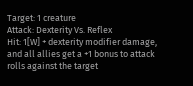Target: 1 creature
Attack: Dexterity Vs. Reflex
Hit: 1[W] + dexterity modifier damage, and all allies get a +1 bonus to attack rolls against the target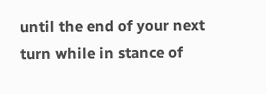until the end of your next turn while in stance of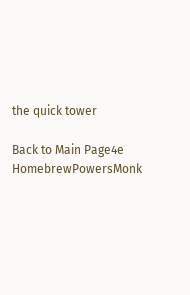the quick tower

Back to Main Page4e HomebrewPowersMonk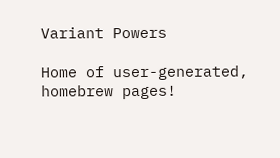Variant Powers

Home of user-generated,
homebrew pages!